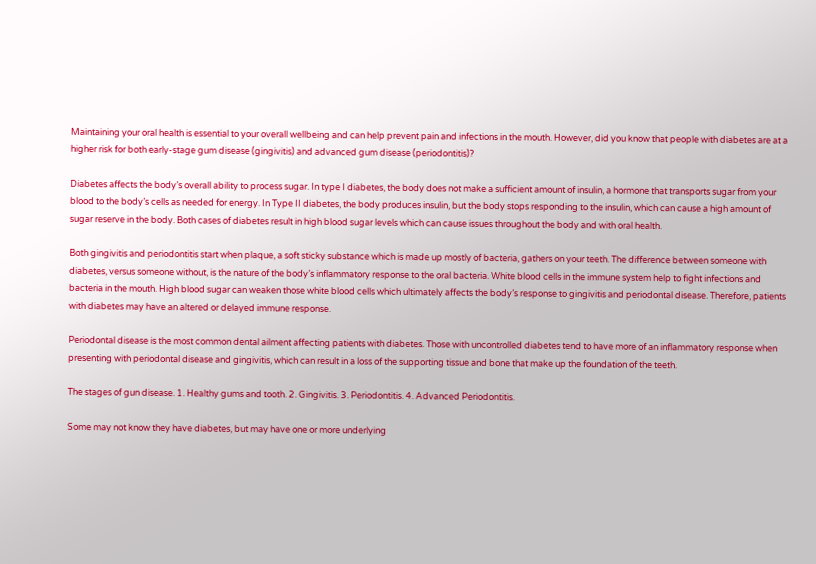Maintaining your oral health is essential to your overall wellbeing and can help prevent pain and infections in the mouth. However, did you know that people with diabetes are at a higher risk for both early-stage gum disease (gingivitis) and advanced gum disease (periodontitis)?

Diabetes affects the body’s overall ability to process sugar. In type I diabetes, the body does not make a sufficient amount of insulin, a hormone that transports sugar from your blood to the body’s cells as needed for energy. In Type II diabetes, the body produces insulin, but the body stops responding to the insulin, which can cause a high amount of sugar reserve in the body. Both cases of diabetes result in high blood sugar levels which can cause issues throughout the body and with oral health.

Both gingivitis and periodontitis start when plaque, a soft sticky substance which is made up mostly of bacteria, gathers on your teeth. The difference between someone with diabetes, versus someone without, is the nature of the body’s inflammatory response to the oral bacteria. White blood cells in the immune system help to fight infections and bacteria in the mouth. High blood sugar can weaken those white blood cells which ultimately affects the body’s response to gingivitis and periodontal disease. Therefore, patients with diabetes may have an altered or delayed immune response.

Periodontal disease is the most common dental ailment affecting patients with diabetes. Those with uncontrolled diabetes tend to have more of an inflammatory response when presenting with periodontal disease and gingivitis, which can result in a loss of the supporting tissue and bone that make up the foundation of the teeth.

The stages of gun disease. 1. Healthy gums and tooth. 2. Gingivitis. 3. Periodontitis. 4. Advanced Periodontitis.

Some may not know they have diabetes, but may have one or more underlying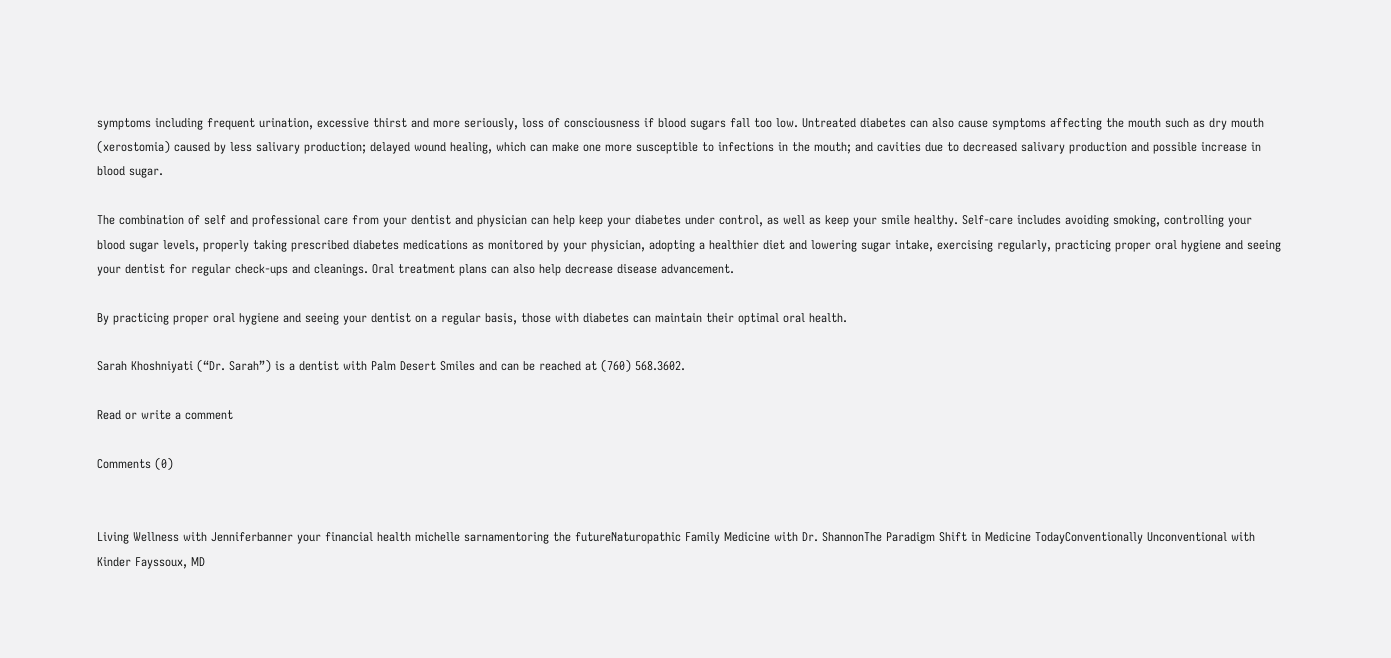symptoms including frequent urination, excessive thirst and more seriously, loss of consciousness if blood sugars fall too low. Untreated diabetes can also cause symptoms affecting the mouth such as dry mouth (xerostomia) caused by less salivary production; delayed wound healing, which can make one more susceptible to infections in the mouth; and cavities due to decreased salivary production and possible increase in blood sugar.

The combination of self and professional care from your dentist and physician can help keep your diabetes under control, as well as keep your smile healthy. Self-care includes avoiding smoking, controlling your blood sugar levels, properly taking prescribed diabetes medications as monitored by your physician, adopting a healthier diet and lowering sugar intake, exercising regularly, practicing proper oral hygiene and seeing your dentist for regular check-ups and cleanings. Oral treatment plans can also help decrease disease advancement.

By practicing proper oral hygiene and seeing your dentist on a regular basis, those with diabetes can maintain their optimal oral health.

Sarah Khoshniyati (“Dr. Sarah”) is a dentist with Palm Desert Smiles and can be reached at (760) 568.3602.

Read or write a comment

Comments (0)


Living Wellness with Jenniferbanner your financial health michelle sarnamentoring the futureNaturopathic Family Medicine with Dr. ShannonThe Paradigm Shift in Medicine TodayConventionally Unconventional with Kinder Fayssoux, MD